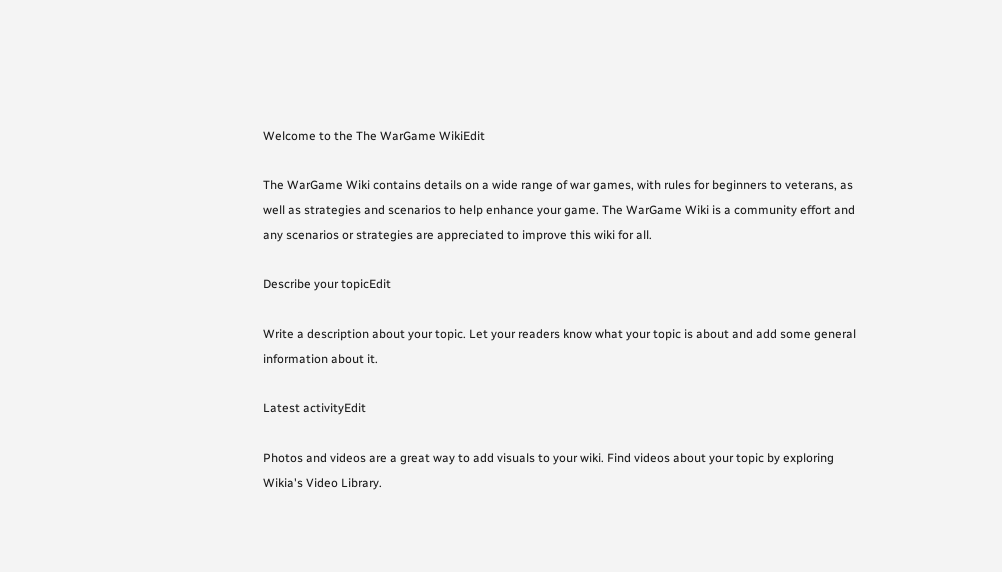Welcome to the The WarGame WikiEdit

The WarGame Wiki contains details on a wide range of war games, with rules for beginners to veterans, as well as strategies and scenarios to help enhance your game. The WarGame Wiki is a community effort and any scenarios or strategies are appreciated to improve this wiki for all.

Describe your topicEdit

Write a description about your topic. Let your readers know what your topic is about and add some general information about it.

Latest activityEdit

Photos and videos are a great way to add visuals to your wiki. Find videos about your topic by exploring Wikia's Video Library.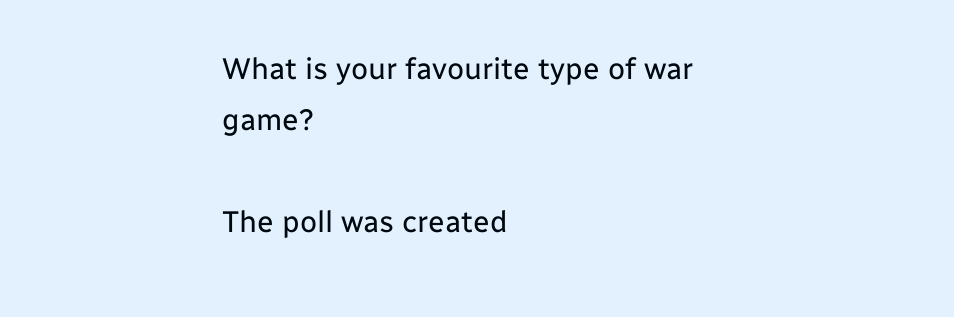What is your favourite type of war game?

The poll was created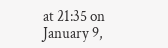at 21:35 on January 9,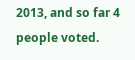2013, and so far 4 people voted.